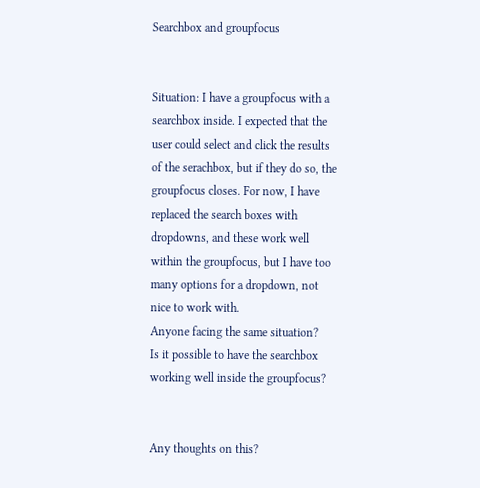Searchbox and groupfocus


Situation: I have a groupfocus with a searchbox inside. I expected that the user could select and click the results of the serachbox, but if they do so, the groupfocus closes. For now, I have replaced the search boxes with dropdowns, and these work well within the groupfocus, but I have too many options for a dropdown, not nice to work with.
Anyone facing the same situation?
Is it possible to have the searchbox working well inside the groupfocus?


Any thoughts on this?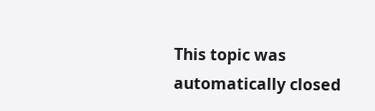This topic was automatically closed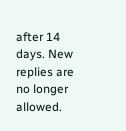after 14 days. New replies are no longer allowed.